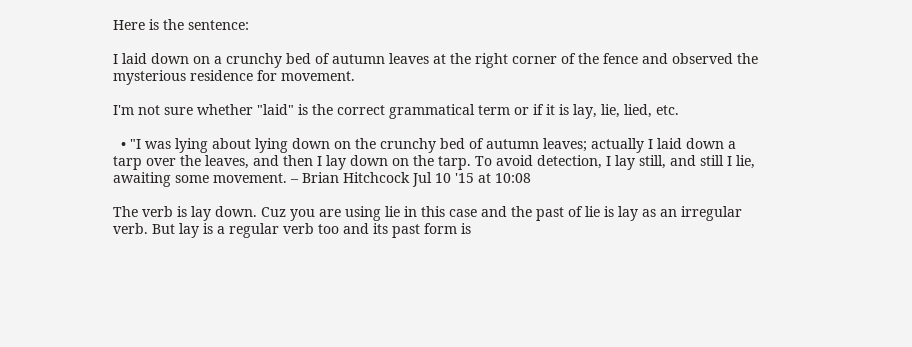Here is the sentence:

I laid down on a crunchy bed of autumn leaves at the right corner of the fence and observed the mysterious residence for movement.

I'm not sure whether "laid" is the correct grammatical term or if it is lay, lie, lied, etc.

  • "I was lying about lying down on the crunchy bed of autumn leaves; actually I laid down a tarp over the leaves, and then I lay down on the tarp. To avoid detection, I lay still, and still I lie, awaiting some movement. – Brian Hitchcock Jul 10 '15 at 10:08

The verb is lay down. Cuz you are using lie in this case and the past of lie is lay as an irregular verb. But lay is a regular verb too and its past form is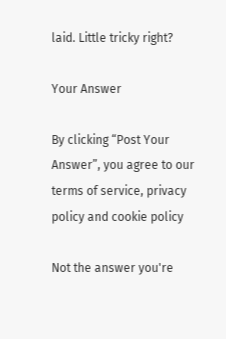laid. Little tricky right?

Your Answer

By clicking “Post Your Answer”, you agree to our terms of service, privacy policy and cookie policy

Not the answer you're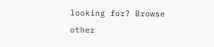looking for? Browse other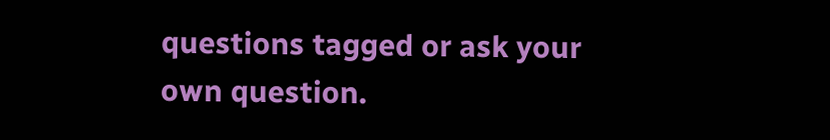questions tagged or ask your own question.